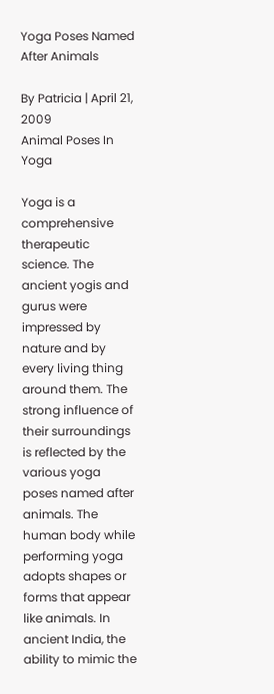Yoga Poses Named After Animals

By Patricia | April 21, 2009
Animal Poses In Yoga

Yoga is a comprehensive therapeutic science. The ancient yogis and gurus were impressed by nature and by every living thing around them. The strong influence of their surroundings is reflected by the various yoga poses named after animals. The human body while performing yoga adopts shapes or forms that appear like animals. In ancient India, the ability to mimic the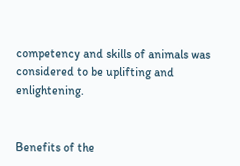competency and skills of animals was considered to be uplifting and enlightening.


Benefits of the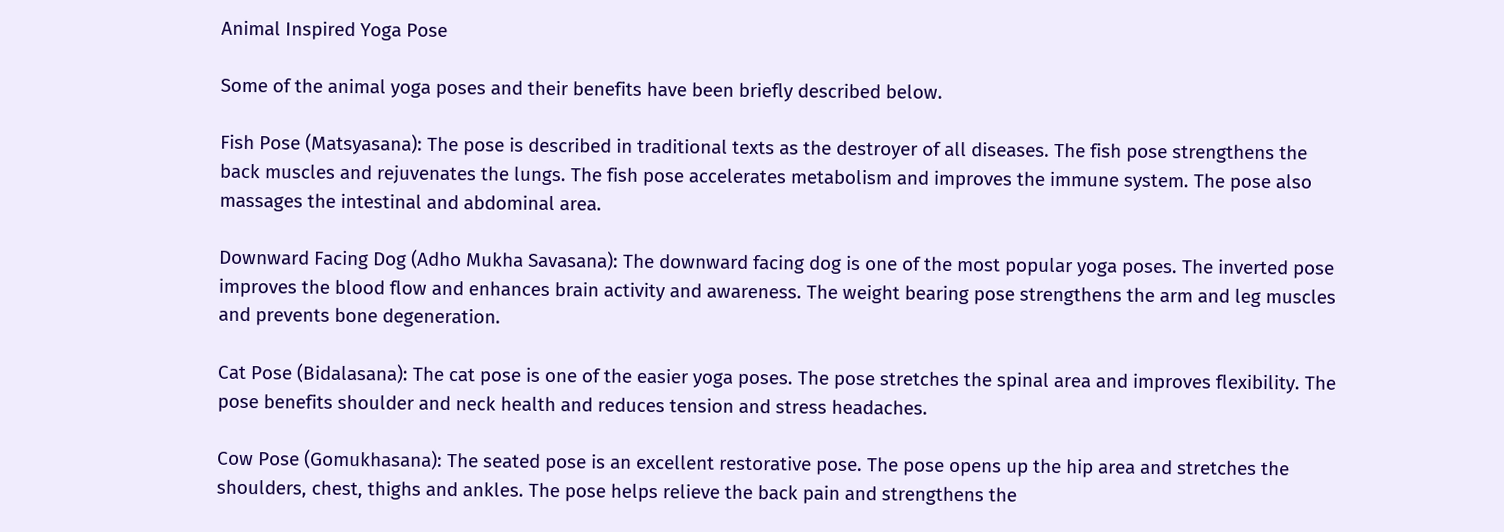Animal Inspired Yoga Pose

Some of the animal yoga poses and their benefits have been briefly described below.

Fish Pose (Matsyasana): The pose is described in traditional texts as the destroyer of all diseases. The fish pose strengthens the back muscles and rejuvenates the lungs. The fish pose accelerates metabolism and improves the immune system. The pose also massages the intestinal and abdominal area.

Downward Facing Dog (Adho Mukha Savasana): The downward facing dog is one of the most popular yoga poses. The inverted pose improves the blood flow and enhances brain activity and awareness. The weight bearing pose strengthens the arm and leg muscles and prevents bone degeneration.

Cat Pose (Bidalasana): The cat pose is one of the easier yoga poses. The pose stretches the spinal area and improves flexibility. The pose benefits shoulder and neck health and reduces tension and stress headaches.

Cow Pose (Gomukhasana): The seated pose is an excellent restorative pose. The pose opens up the hip area and stretches the shoulders, chest, thighs and ankles. The pose helps relieve the back pain and strengthens the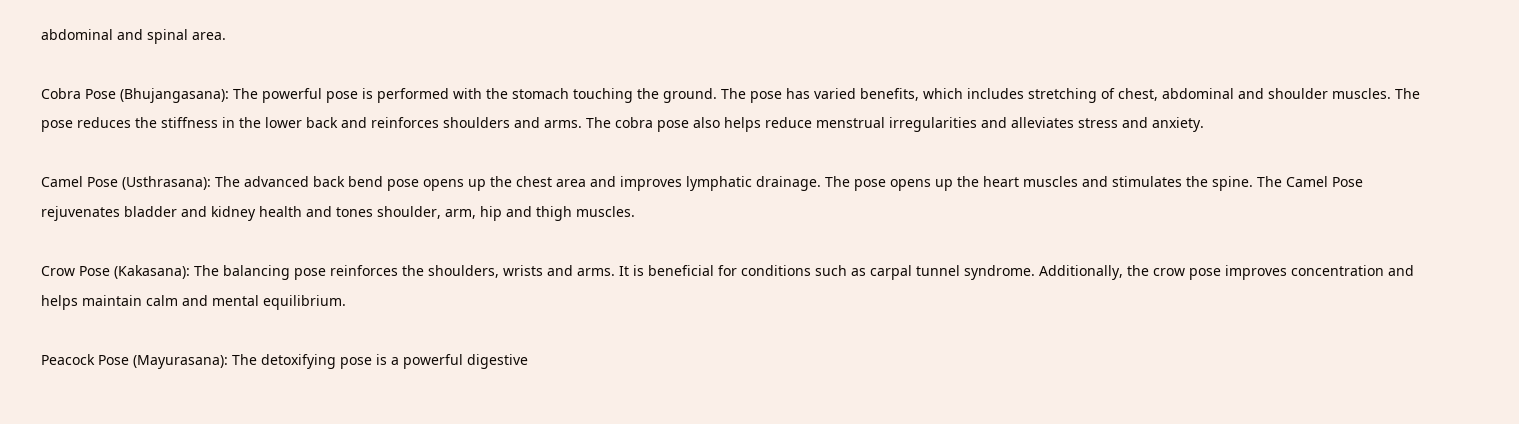abdominal and spinal area.

Cobra Pose (Bhujangasana): The powerful pose is performed with the stomach touching the ground. The pose has varied benefits, which includes stretching of chest, abdominal and shoulder muscles. The pose reduces the stiffness in the lower back and reinforces shoulders and arms. The cobra pose also helps reduce menstrual irregularities and alleviates stress and anxiety.

Camel Pose (Usthrasana): The advanced back bend pose opens up the chest area and improves lymphatic drainage. The pose opens up the heart muscles and stimulates the spine. The Camel Pose rejuvenates bladder and kidney health and tones shoulder, arm, hip and thigh muscles.

Crow Pose (Kakasana): The balancing pose reinforces the shoulders, wrists and arms. It is beneficial for conditions such as carpal tunnel syndrome. Additionally, the crow pose improves concentration and helps maintain calm and mental equilibrium.

Peacock Pose (Mayurasana): The detoxifying pose is a powerful digestive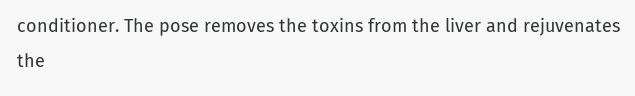conditioner. The pose removes the toxins from the liver and rejuvenates the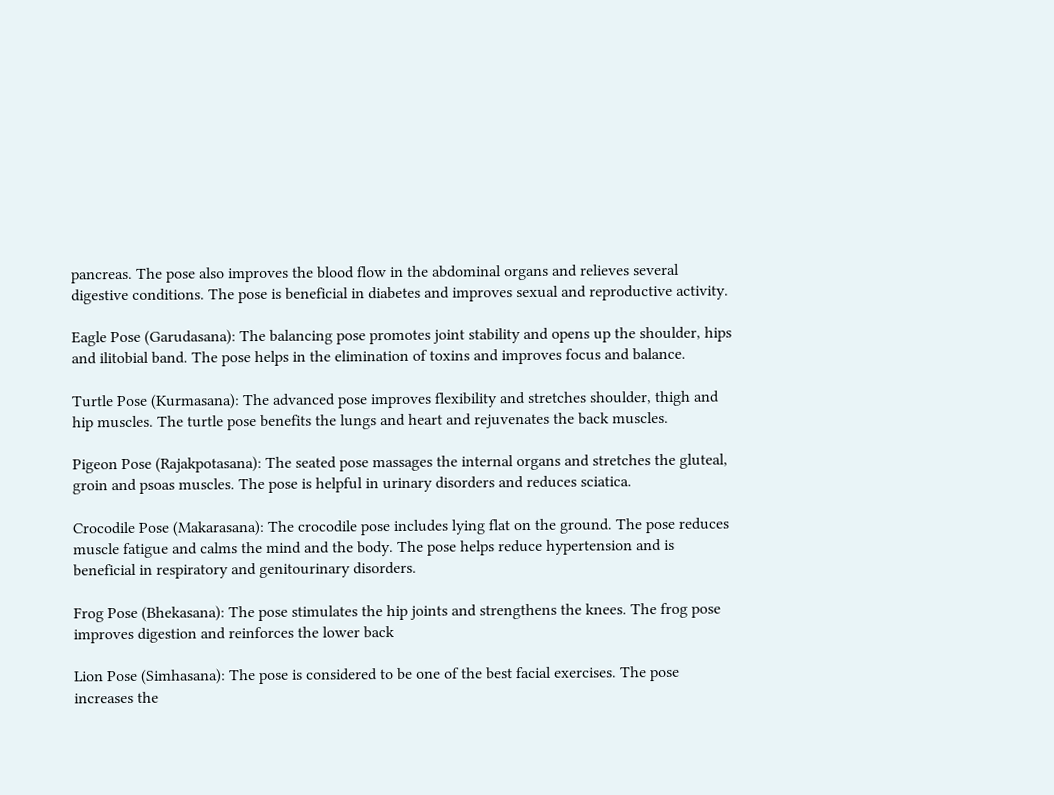pancreas. The pose also improves the blood flow in the abdominal organs and relieves several digestive conditions. The pose is beneficial in diabetes and improves sexual and reproductive activity.

Eagle Pose (Garudasana): The balancing pose promotes joint stability and opens up the shoulder, hips and ilitobial band. The pose helps in the elimination of toxins and improves focus and balance.

Turtle Pose (Kurmasana): The advanced pose improves flexibility and stretches shoulder, thigh and hip muscles. The turtle pose benefits the lungs and heart and rejuvenates the back muscles.

Pigeon Pose (Rajakpotasana): The seated pose massages the internal organs and stretches the gluteal, groin and psoas muscles. The pose is helpful in urinary disorders and reduces sciatica.

Crocodile Pose (Makarasana): The crocodile pose includes lying flat on the ground. The pose reduces muscle fatigue and calms the mind and the body. The pose helps reduce hypertension and is beneficial in respiratory and genitourinary disorders.

Frog Pose (Bhekasana): The pose stimulates the hip joints and strengthens the knees. The frog pose improves digestion and reinforces the lower back

Lion Pose (Simhasana): The pose is considered to be one of the best facial exercises. The pose increases the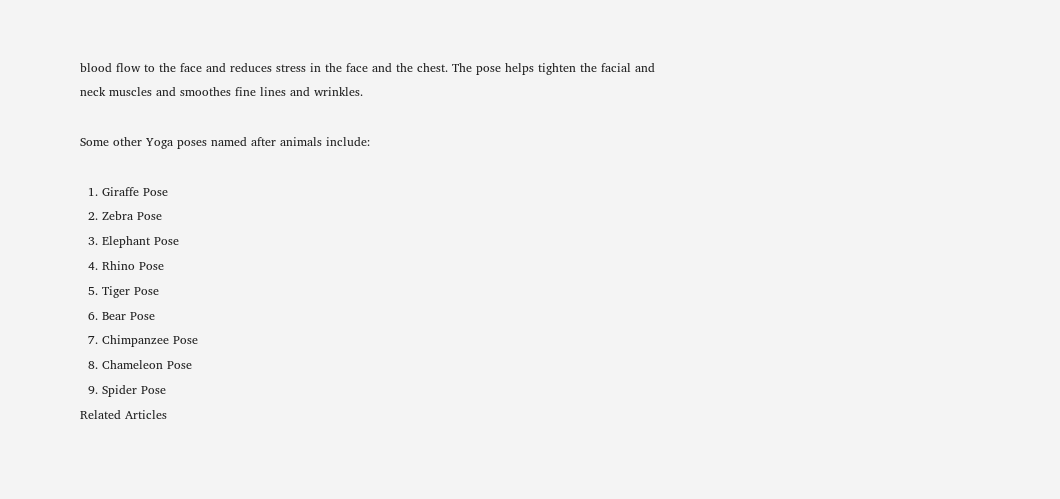blood flow to the face and reduces stress in the face and the chest. The pose helps tighten the facial and neck muscles and smoothes fine lines and wrinkles.

Some other Yoga poses named after animals include:

  1. Giraffe Pose
  2. Zebra Pose
  3. Elephant Pose
  4. Rhino Pose
  5. Tiger Pose
  6. Bear Pose
  7. Chimpanzee Pose
  8. Chameleon Pose
  9. Spider Pose
Related Articles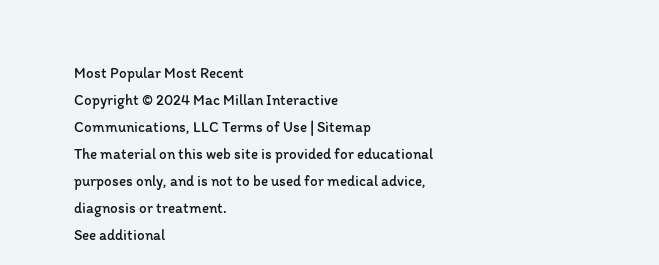Most Popular Most Recent
Copyright © 2024 Mac Millan Interactive Communications, LLC Terms of Use | Sitemap
The material on this web site is provided for educational purposes only, and is not to be used for medical advice, diagnosis or treatment.
See additional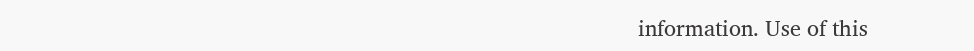information. Use of this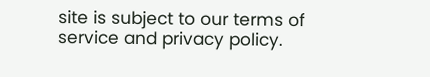site is subject to our terms of service and privacy policy.